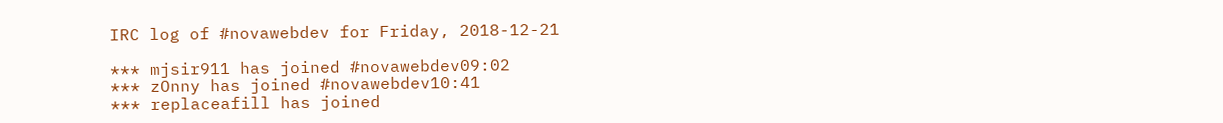IRC log of #novawebdev for Friday, 2018-12-21

*** mjsir911 has joined #novawebdev09:02
*** zOnny has joined #novawebdev10:41
*** replaceafill has joined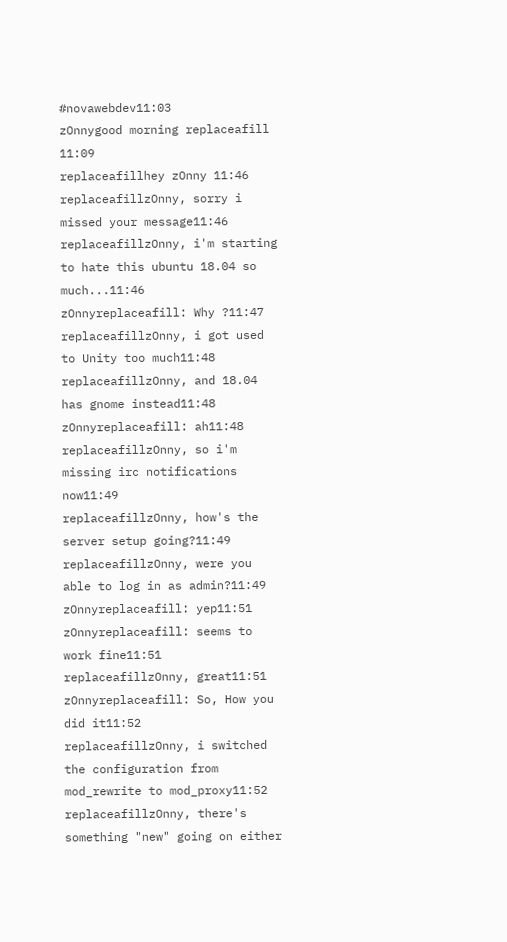#novawebdev11:03
zOnnygood morning replaceafill 11:09
replaceafillhey zOnny 11:46
replaceafillzOnny, sorry i missed your message11:46
replaceafillzOnny, i'm starting to hate this ubuntu 18.04 so much...11:46
zOnnyreplaceafill: Why ?11:47
replaceafillzOnny, i got used to Unity too much11:48
replaceafillzOnny, and 18.04 has gnome instead11:48
zOnnyreplaceafill: ah11:48
replaceafillzOnny, so i'm missing irc notifications now11:49
replaceafillzOnny, how's the server setup going?11:49
replaceafillzOnny, were you able to log in as admin?11:49
zOnnyreplaceafill: yep11:51
zOnnyreplaceafill: seems to work fine11:51
replaceafillzOnny, great11:51
zOnnyreplaceafill: So, How you did it11:52
replaceafillzOnny, i switched the configuration from mod_rewrite to mod_proxy11:52
replaceafillzOnny, there's something "new" going on either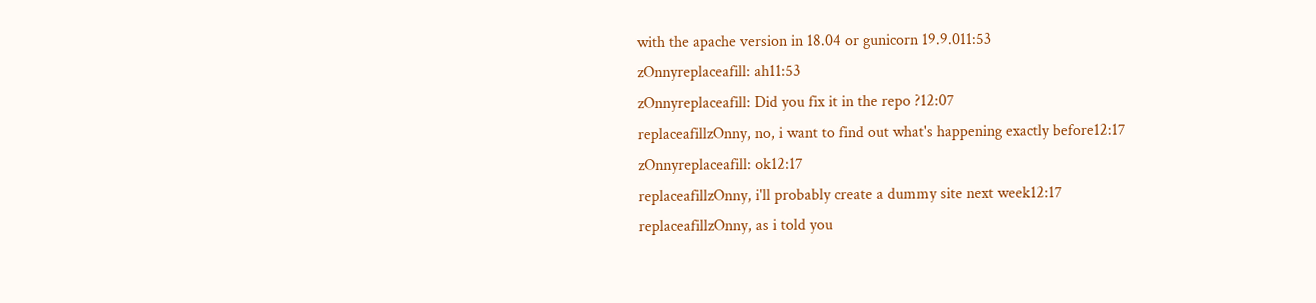with the apache version in 18.04 or gunicorn 19.9.011:53
zOnnyreplaceafill: ah11:53
zOnnyreplaceafill: Did you fix it in the repo ?12:07
replaceafillzOnny, no, i want to find out what's happening exactly before12:17
zOnnyreplaceafill: ok12:17
replaceafillzOnny, i'll probably create a dummy site next week12:17
replaceafillzOnny, as i told you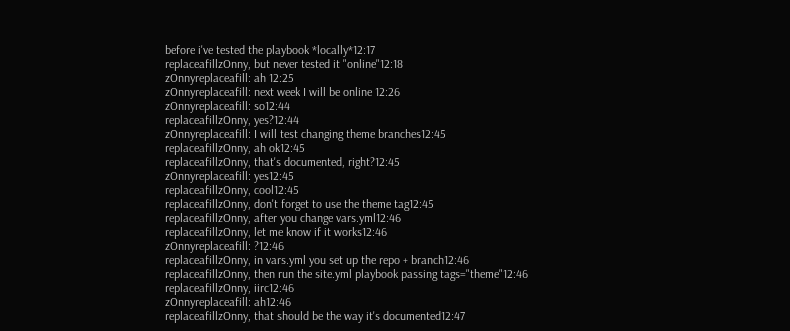before i've tested the playbook *locally*12:17
replaceafillzOnny, but never tested it "online"12:18
zOnnyreplaceafill: ah 12:25
zOnnyreplaceafill: next week I will be online 12:26
zOnnyreplaceafill: so12:44
replaceafillzOnny, yes?12:44
zOnnyreplaceafill: I will test changing theme branches12:45
replaceafillzOnny, ah ok12:45
replaceafillzOnny, that's documented, right?12:45
zOnnyreplaceafill: yes12:45
replaceafillzOnny, cool12:45
replaceafillzOnny, don't forget to use the theme tag12:45
replaceafillzOnny, after you change vars.yml12:46
replaceafillzOnny, let me know if it works12:46
zOnnyreplaceafill: ?12:46
replaceafillzOnny, in vars.yml you set up the repo + branch12:46
replaceafillzOnny, then run the site.yml playbook passing tags="theme"12:46
replaceafillzOnny, iirc12:46
zOnnyreplaceafill: ah12:46
replaceafillzOnny, that should be the way it's documented12:47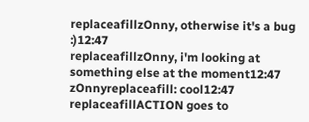replaceafillzOnny, otherwise it's a bug :)12:47
replaceafillzOnny, i'm looking at something else at the moment12:47
zOnnyreplaceafill: cool12:47
replaceafillACTION goes to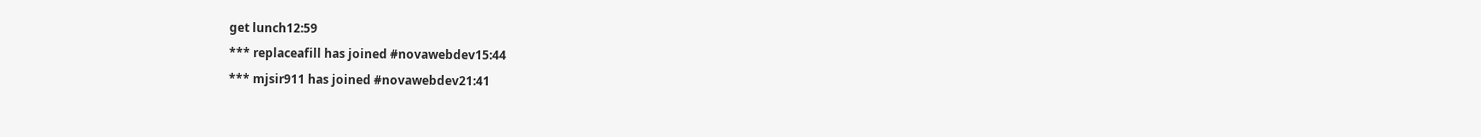get lunch12:59
*** replaceafill has joined #novawebdev15:44
*** mjsir911 has joined #novawebdev21:41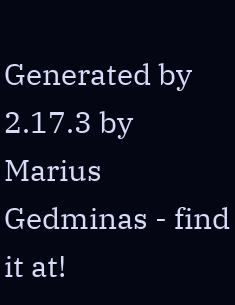Generated by 2.17.3 by Marius Gedminas - find it at!